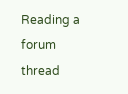Reading a forum thread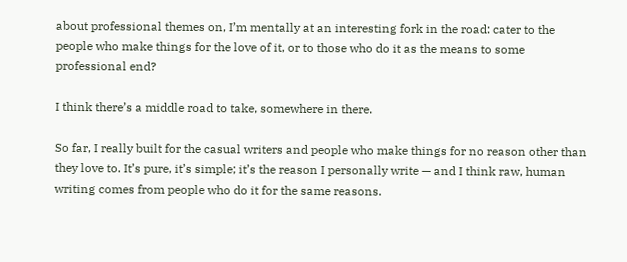about professional themes on, I’m mentally at an interesting fork in the road: cater to the people who make things for the love of it, or to those who do it as the means to some professional end?

I think there’s a middle road to take, somewhere in there.

So far, I really built for the casual writers and people who make things for no reason other than they love to. It’s pure, it’s simple; it’s the reason I personally write — and I think raw, human writing comes from people who do it for the same reasons.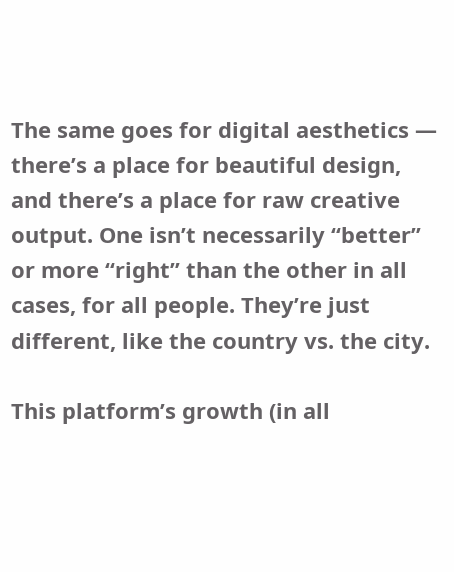The same goes for digital aesthetics — there’s a place for beautiful design, and there’s a place for raw creative output. One isn’t necessarily “better” or more “right” than the other in all cases, for all people. They’re just different, like the country vs. the city.

This platform’s growth (in all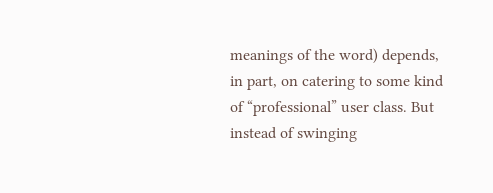meanings of the word) depends, in part, on catering to some kind of “professional” user class. But instead of swinging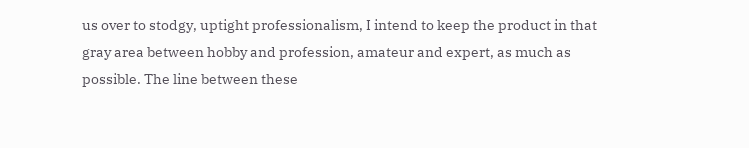us over to stodgy, uptight professionalism, I intend to keep the product in that gray area between hobby and profession, amateur and expert, as much as possible. The line between these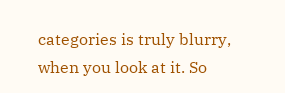categories is truly blurry, when you look at it. So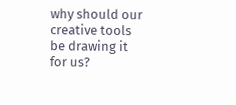why should our creative tools be drawing it for us?